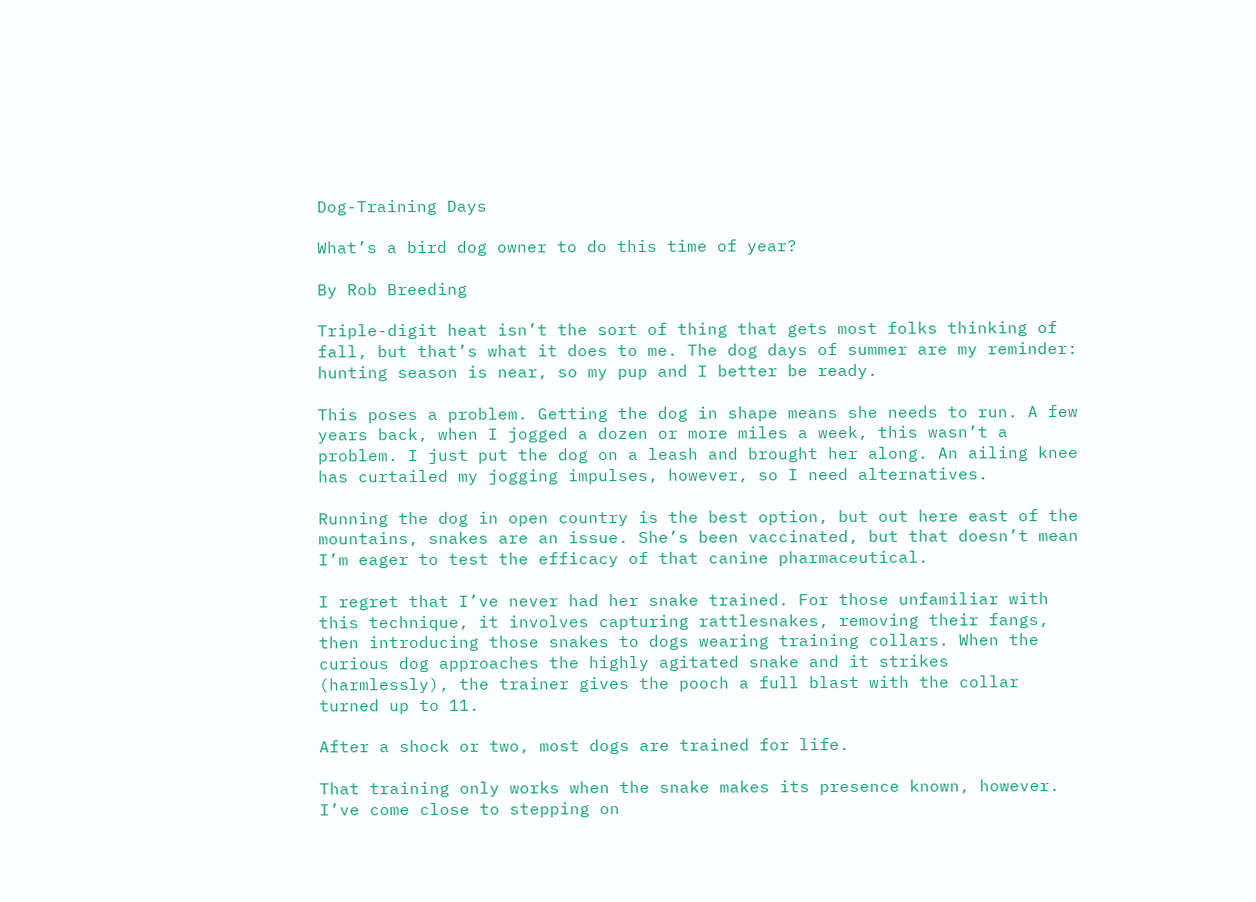Dog-Training Days

What’s a bird dog owner to do this time of year?

By Rob Breeding

Triple-digit heat isn’t the sort of thing that gets most folks thinking of fall, but that’s what it does to me. The dog days of summer are my reminder: hunting season is near, so my pup and I better be ready.

This poses a problem. Getting the dog in shape means she needs to run. A few years back, when I jogged a dozen or more miles a week, this wasn’t a problem. I just put the dog on a leash and brought her along. An ailing knee has curtailed my jogging impulses, however, so I need alternatives.

Running the dog in open country is the best option, but out here east of the mountains, snakes are an issue. She’s been vaccinated, but that doesn’t mean I’m eager to test the efficacy of that canine pharmaceutical.

I regret that I’ve never had her snake trained. For those unfamiliar with this technique, it involves capturing rattlesnakes, removing their fangs, then introducing those snakes to dogs wearing training collars. When the curious dog approaches the highly agitated snake and it strikes (harmlessly), the trainer gives the pooch a full blast with the collar turned up to 11.

After a shock or two, most dogs are trained for life.

That training only works when the snake makes its presence known, however. I’ve come close to stepping on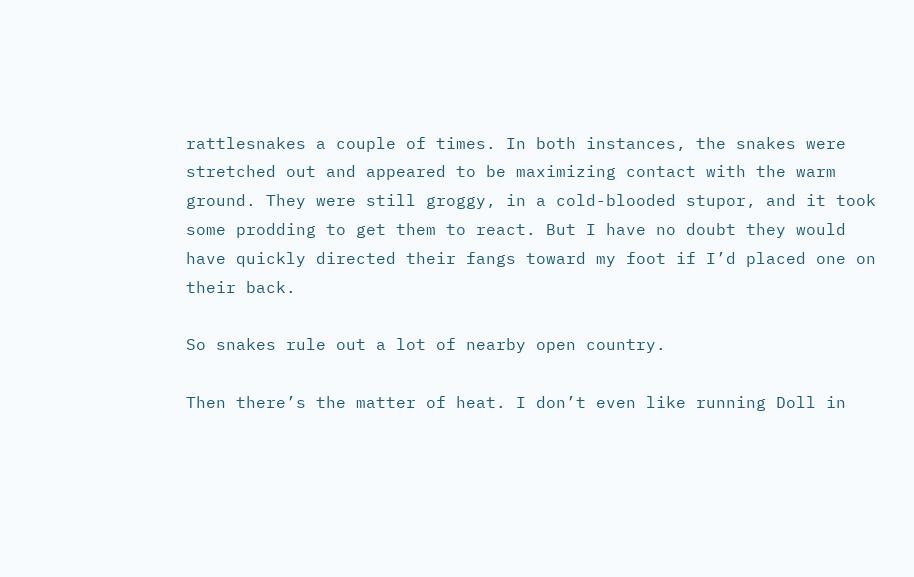rattlesnakes a couple of times. In both instances, the snakes were stretched out and appeared to be maximizing contact with the warm ground. They were still groggy, in a cold-blooded stupor, and it took some prodding to get them to react. But I have no doubt they would have quickly directed their fangs toward my foot if I’d placed one on their back.

So snakes rule out a lot of nearby open country.

Then there’s the matter of heat. I don’t even like running Doll in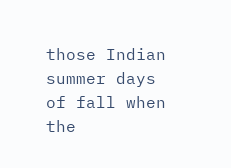those Indian summer days of fall when the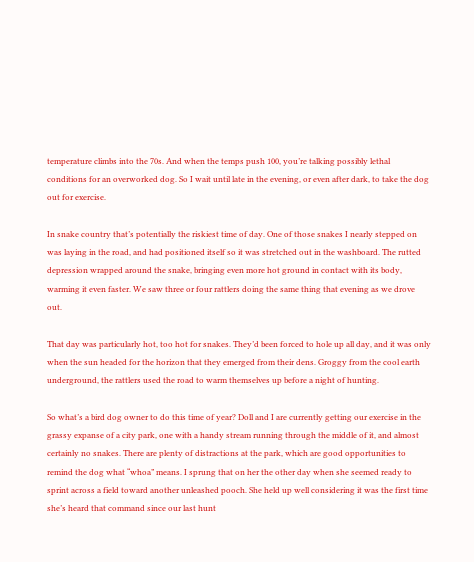temperature climbs into the 70s. And when the temps push 100, you’re talking possibly lethal conditions for an overworked dog. So I wait until late in the evening, or even after dark, to take the dog out for exercise.

In snake country that’s potentially the riskiest time of day. One of those snakes I nearly stepped on was laying in the road, and had positioned itself so it was stretched out in the washboard. The rutted depression wrapped around the snake, bringing even more hot ground in contact with its body, warming it even faster. We saw three or four rattlers doing the same thing that evening as we drove out.

That day was particularly hot, too hot for snakes. They’d been forced to hole up all day, and it was only when the sun headed for the horizon that they emerged from their dens. Groggy from the cool earth underground, the rattlers used the road to warm themselves up before a night of hunting.

So what’s a bird dog owner to do this time of year? Doll and I are currently getting our exercise in the grassy expanse of a city park, one with a handy stream running through the middle of it, and almost certainly no snakes. There are plenty of distractions at the park, which are good opportunities to remind the dog what “whoa” means. I sprung that on her the other day when she seemed ready to sprint across a field toward another unleashed pooch. She held up well considering it was the first time she’s heard that command since our last hunt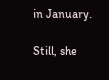in January.

Still, she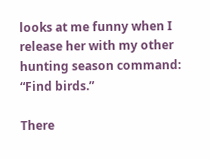looks at me funny when I release her with my other hunting season command: “Find birds.”

There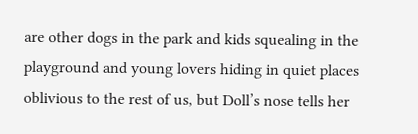are other dogs in the park and kids squealing in the playground and young lovers hiding in quiet places oblivious to the rest of us, but Doll’s nose tells her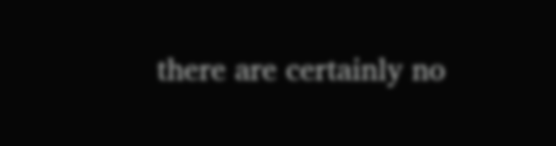there are certainly no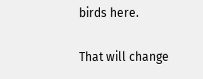birds here.

That will change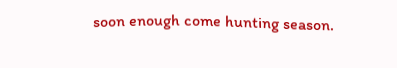soon enough come hunting season.